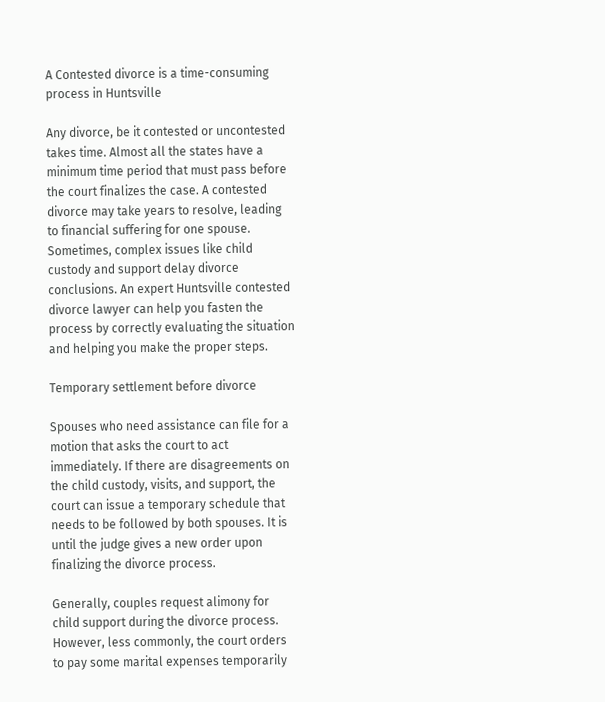A Contested divorce is a time-consuming process in Huntsville

Any divorce, be it contested or uncontested takes time. Almost all the states have a minimum time period that must pass before the court finalizes the case. A contested divorce may take years to resolve, leading to financial suffering for one spouse. Sometimes, complex issues like child custody and support delay divorce conclusions. An expert Huntsville contested divorce lawyer can help you fasten the process by correctly evaluating the situation and helping you make the proper steps.

Temporary settlement before divorce

Spouses who need assistance can file for a motion that asks the court to act immediately. If there are disagreements on the child custody, visits, and support, the court can issue a temporary schedule that needs to be followed by both spouses. It is until the judge gives a new order upon finalizing the divorce process.

Generally, couples request alimony for child support during the divorce process. However, less commonly, the court orders to pay some marital expenses temporarily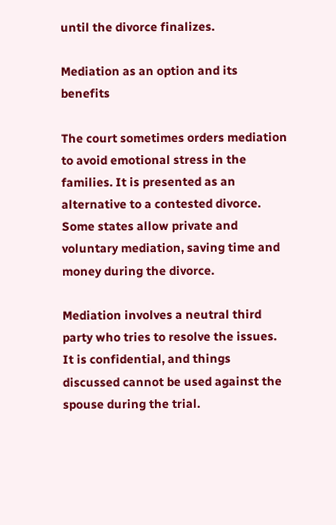until the divorce finalizes.

Mediation as an option and its benefits

The court sometimes orders mediation to avoid emotional stress in the families. It is presented as an alternative to a contested divorce. Some states allow private and voluntary mediation, saving time and money during the divorce.

Mediation involves a neutral third party who tries to resolve the issues. It is confidential, and things discussed cannot be used against the spouse during the trial.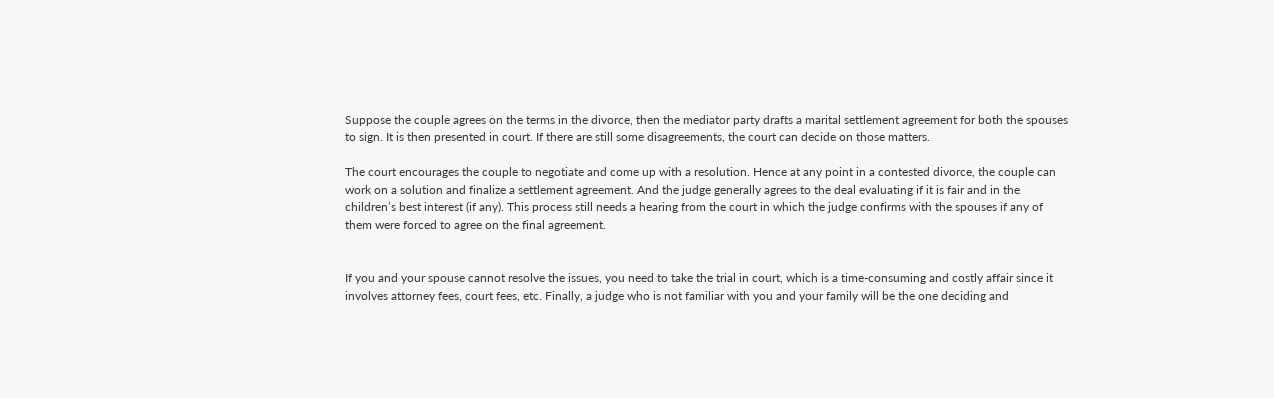Suppose the couple agrees on the terms in the divorce, then the mediator party drafts a marital settlement agreement for both the spouses to sign. It is then presented in court. If there are still some disagreements, the court can decide on those matters.

The court encourages the couple to negotiate and come up with a resolution. Hence at any point in a contested divorce, the couple can work on a solution and finalize a settlement agreement. And the judge generally agrees to the deal evaluating if it is fair and in the children’s best interest (if any). This process still needs a hearing from the court in which the judge confirms with the spouses if any of them were forced to agree on the final agreement.


If you and your spouse cannot resolve the issues, you need to take the trial in court, which is a time-consuming and costly affair since it involves attorney fees, court fees, etc. Finally, a judge who is not familiar with you and your family will be the one deciding and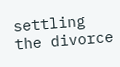settling the divorce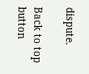dispute.

Back to top button